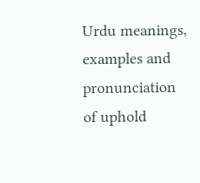Urdu meanings, examples and pronunciation of uphold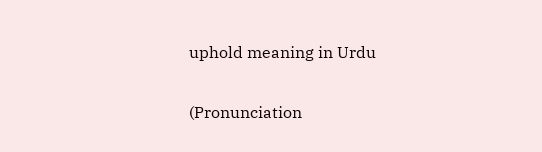uphold meaning in Urdu

(Pronunciation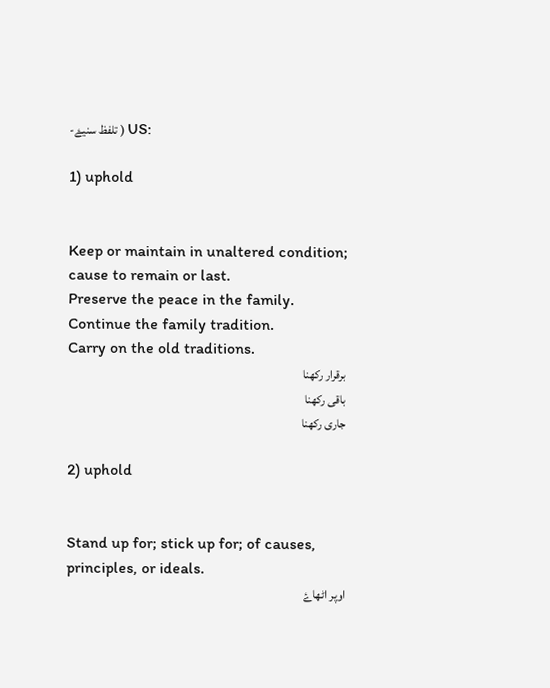-تلفظ سنیۓ ) US:

1) uphold


Keep or maintain in unaltered condition; cause to remain or last.
Preserve the peace in the family.
Continue the family tradition.
Carry on the old traditions.
برقرار رکھنا
باقی رکھنا
جاری رکھنا

2) uphold


Stand up for; stick up for; of causes, principles, or ideals.
اوپر اٹھاۓ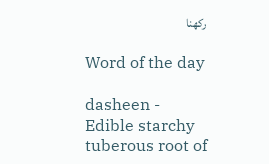رکھنا

Word of the day

dasheen -
Edible starchy tuberous root of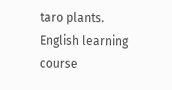taro plants.
English learning course